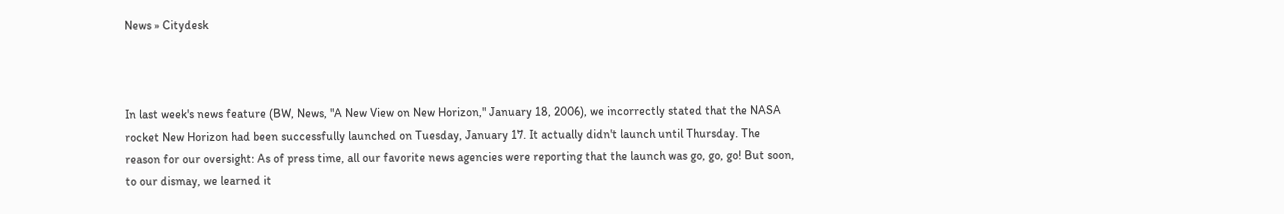News » Citydesk



In last week's news feature (BW, News, "A New View on New Horizon," January 18, 2006), we incorrectly stated that the NASA rocket New Horizon had been successfully launched on Tuesday, January 17. It actually didn't launch until Thursday. The reason for our oversight: As of press time, all our favorite news agencies were reporting that the launch was go, go, go! But soon, to our dismay, we learned it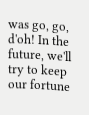was go, go, d'oh! In the future, we'll try to keep our fortune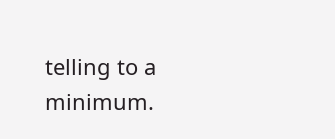telling to a minimum.